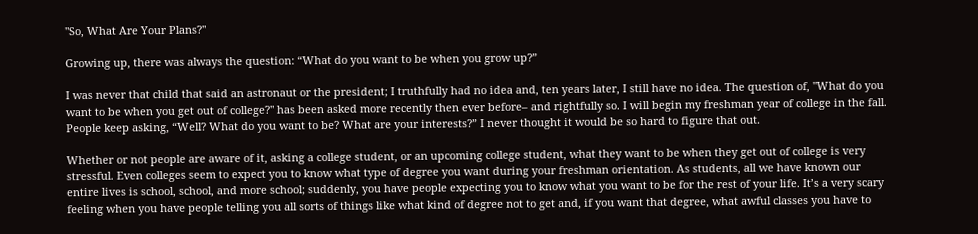"So, What Are Your Plans?"

Growing up, there was always the question: “What do you want to be when you grow up?”

I was never that child that said an astronaut or the president; I truthfully had no idea and, ten years later, I still have no idea. The question of, "What do you want to be when you get out of college?" has been asked more recently then ever before– and rightfully so. I will begin my freshman year of college in the fall. People keep asking, “Well? What do you want to be? What are your interests?” I never thought it would be so hard to figure that out.

Whether or not people are aware of it, asking a college student, or an upcoming college student, what they want to be when they get out of college is very stressful. Even colleges seem to expect you to know what type of degree you want during your freshman orientation. As students, all we have known our entire lives is school, school, and more school; suddenly, you have people expecting you to know what you want to be for the rest of your life. It’s a very scary feeling when you have people telling you all sorts of things like what kind of degree not to get and, if you want that degree, what awful classes you have to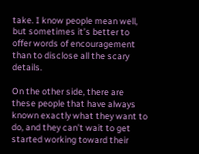take. I know people mean well, but sometimes it’s better to offer words of encouragement than to disclose all the scary details.

On the other side, there are these people that have always known exactly what they want to do, and they can’t wait to get started working toward their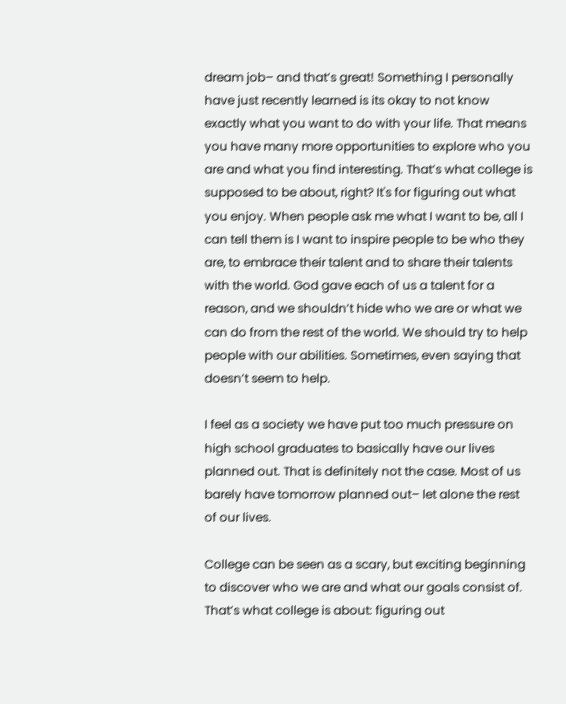dream job– and that’s great! Something I personally have just recently learned is its okay to not know exactly what you want to do with your life. That means you have many more opportunities to explore who you are and what you find interesting. That’s what college is supposed to be about, right? It's for figuring out what you enjoy. When people ask me what I want to be, all I can tell them is I want to inspire people to be who they are, to embrace their talent and to share their talents with the world. God gave each of us a talent for a reason, and we shouldn’t hide who we are or what we can do from the rest of the world. We should try to help people with our abilities. Sometimes, even saying that doesn’t seem to help.

I feel as a society we have put too much pressure on high school graduates to basically have our lives planned out. That is definitely not the case. Most of us barely have tomorrow planned out– let alone the rest of our lives.

College can be seen as a scary, but exciting beginning to discover who we are and what our goals consist of. That’s what college is about: figuring out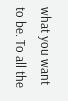what you want to be. To all the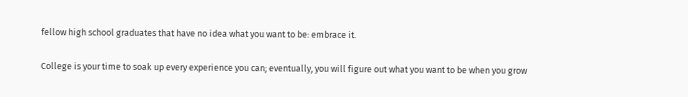fellow high school graduates that have no idea what you want to be: embrace it.

College is your time to soak up every experience you can; eventually, you will figure out what you want to be when you grow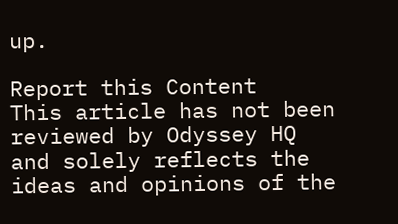up.

Report this Content
This article has not been reviewed by Odyssey HQ and solely reflects the ideas and opinions of the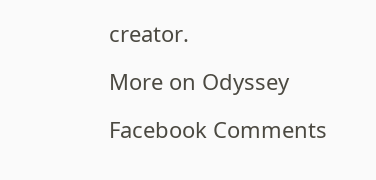creator.

More on Odyssey

Facebook Comments